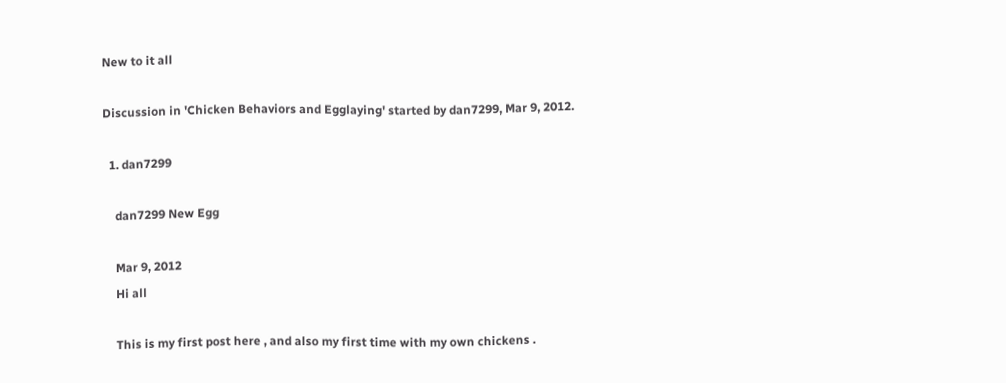New to it all

Discussion in 'Chicken Behaviors and Egglaying' started by dan7299, Mar 9, 2012.

  1. dan7299

    dan7299 New Egg

    Mar 9, 2012
    Hi all

    This is my first post here , and also my first time with my own chickens .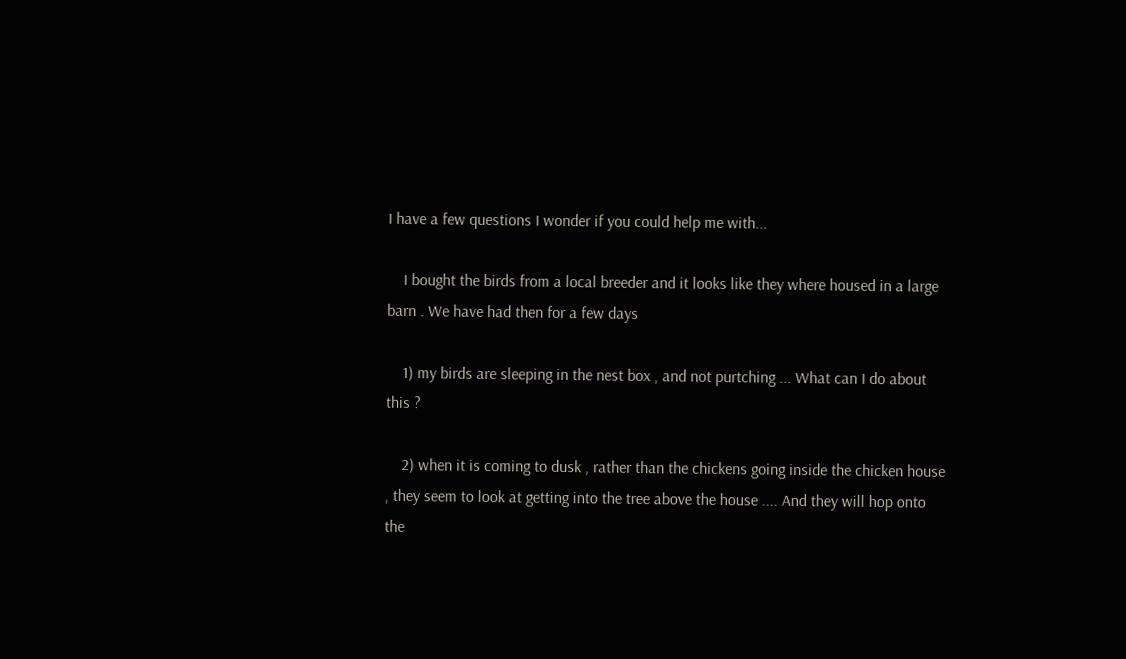I have a few questions I wonder if you could help me with...

    I bought the birds from a local breeder and it looks like they where housed in a large barn . We have had then for a few days

    1) my birds are sleeping in the nest box , and not purtching ... What can I do about this ?

    2) when it is coming to dusk , rather than the chickens going inside the chicken house , they seem to look at getting into the tree above the house .... And they will hop onto the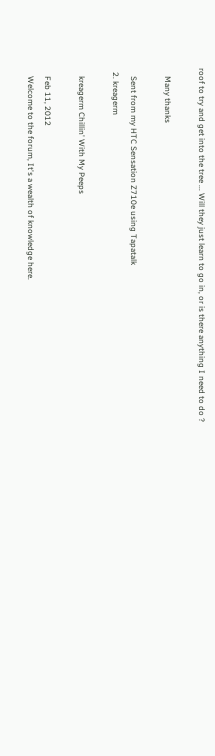roof to try and get into the tree ... Will they just learn to go in, or is there anything I need to do ?

    Many thanks

    Sent from my HTC Sensation Z710e using Tapatalk
  2. kreagerm

    kreagerm Chillin' With My Peeps

    Feb 11, 2012
    Welcome to the forum, It's a wealth of knowledge here.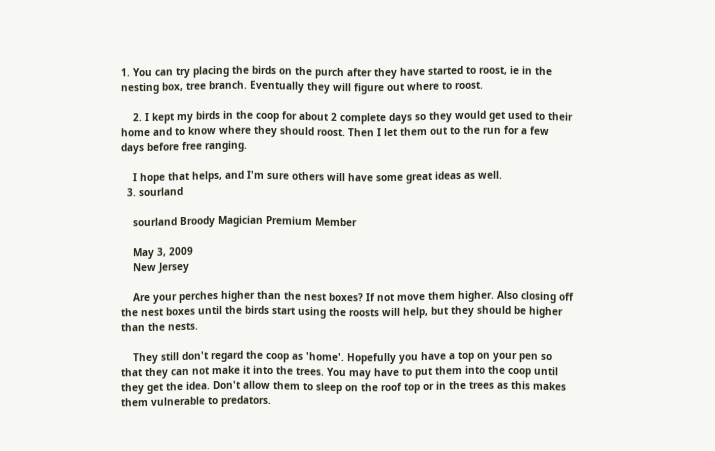1. You can try placing the birds on the purch after they have started to roost, ie in the nesting box, tree branch. Eventually they will figure out where to roost.

    2. I kept my birds in the coop for about 2 complete days so they would get used to their home and to know where they should roost. Then I let them out to the run for a few days before free ranging.

    I hope that helps, and I'm sure others will have some great ideas as well.
  3. sourland

    sourland Broody Magician Premium Member

    May 3, 2009
    New Jersey

    Are your perches higher than the nest boxes? If not move them higher. Also closing off the nest boxes until the birds start using the roosts will help, but they should be higher than the nests.

    They still don't regard the coop as 'home'. Hopefully you have a top on your pen so that they can not make it into the trees. You may have to put them into the coop until they get the idea. Don't allow them to sleep on the roof top or in the trees as this makes them vulnerable to predators.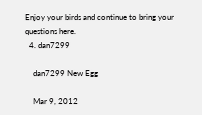Enjoy your birds and continue to bring your questions here.
  4. dan7299

    dan7299 New Egg

    Mar 9, 2012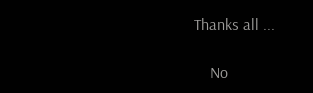Thanks all ...

    No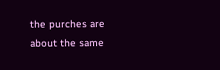the purches are about the same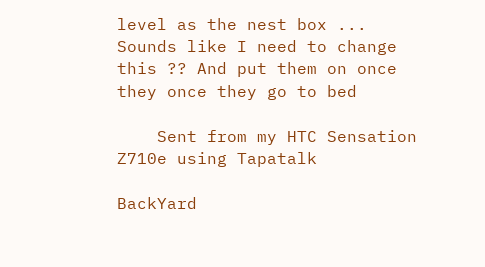level as the nest box ... Sounds like I need to change this ?? And put them on once they once they go to bed

    Sent from my HTC Sensation Z710e using Tapatalk

BackYard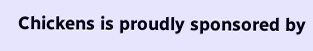Chickens is proudly sponsored by